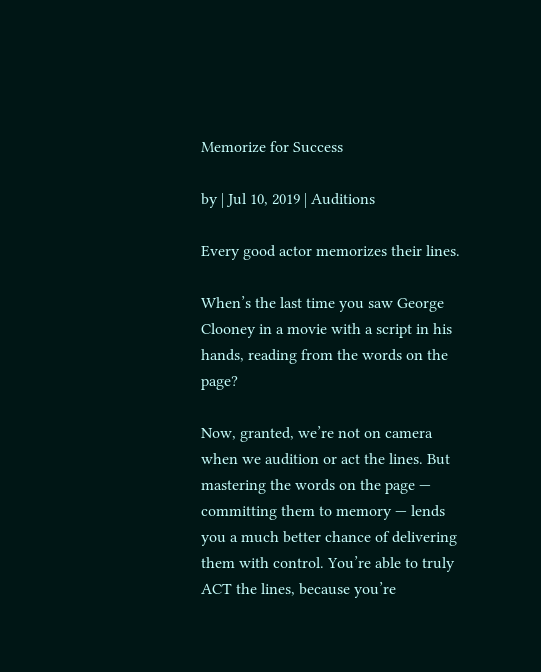Memorize for Success

by | Jul 10, 2019 | Auditions

Every good actor memorizes their lines.

When’s the last time you saw George Clooney in a movie with a script in his hands, reading from the words on the page?

Now, granted, we’re not on camera when we audition or act the lines. But mastering the words on the page — committing them to memory — lends you a much better chance of delivering them with control. You’re able to truly ACT the lines, because you’re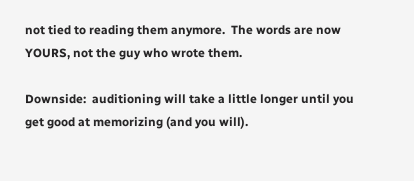not tied to reading them anymore.  The words are now YOURS, not the guy who wrote them.

Downside:  auditioning will take a little longer until you get good at memorizing (and you will).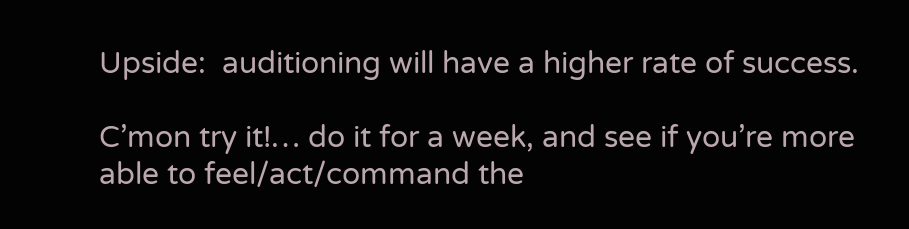Upside:  auditioning will have a higher rate of success.

C’mon try it!… do it for a week, and see if you’re more able to feel/act/command the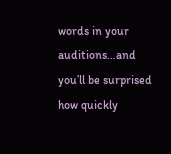words in your auditions…and you’ll be surprised how quickly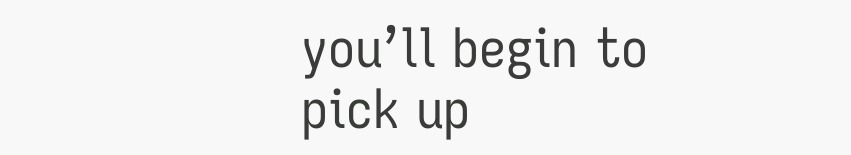you’ll begin to pick up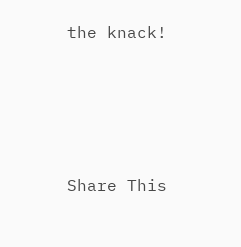the knack!





Share This